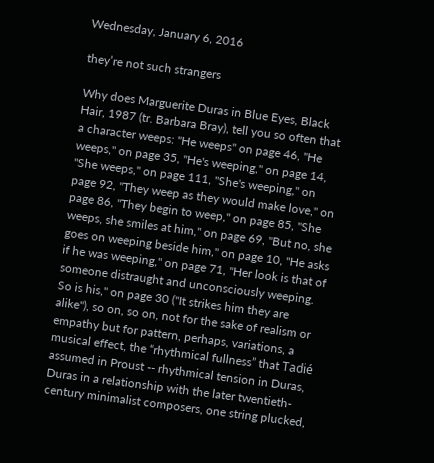Wednesday, January 6, 2016

they’re not such strangers

Why does Marguerite Duras in Blue Eyes, Black Hair, 1987 (tr. Barbara Bray), tell you so often that a character weeps: "He weeps" on page 46, "He weeps," on page 35, "He's weeping," on page 14, "She weeps," on page 111, "She's weeping," on page 92, "They weep as they would make love," on page 86, "They begin to weep," on page 85, "She weeps, she smiles at him," on page 69, "But no, she goes on weeping beside him," on page 10, "He asks if he was weeping," on page 71, "Her look is that of someone distraught and unconsciously weeping. So is his," on page 30 ("It strikes him they are alike"), so on, so on, not for the sake of realism or empathy but for pattern, perhaps, variations, a musical effect, the “rhythmical fullness” that Tadié assumed in Proust -- rhythmical tension in Duras, Duras in a relationship with the later twentieth-century minimalist composers, one string plucked,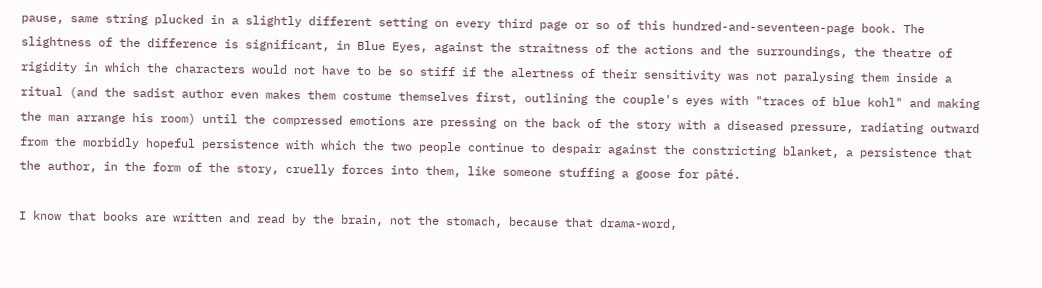pause, same string plucked in a slightly different setting on every third page or so of this hundred-and-seventeen-page book. The slightness of the difference is significant, in Blue Eyes, against the straitness of the actions and the surroundings, the theatre of rigidity in which the characters would not have to be so stiff if the alertness of their sensitivity was not paralysing them inside a ritual (and the sadist author even makes them costume themselves first, outlining the couple's eyes with "traces of blue kohl" and making the man arrange his room) until the compressed emotions are pressing on the back of the story with a diseased pressure, radiating outward from the morbidly hopeful persistence with which the two people continue to despair against the constricting blanket, a persistence that the author, in the form of the story, cruelly forces into them, like someone stuffing a goose for pâté.

I know that books are written and read by the brain, not the stomach, because that drama-word,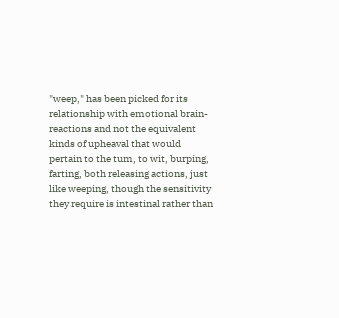"weep," has been picked for its relationship with emotional brain-reactions and not the equivalent kinds of upheaval that would pertain to the tum, to wit, burping, farting, both releasing actions, just like weeping, though the sensitivity they require is intestinal rather than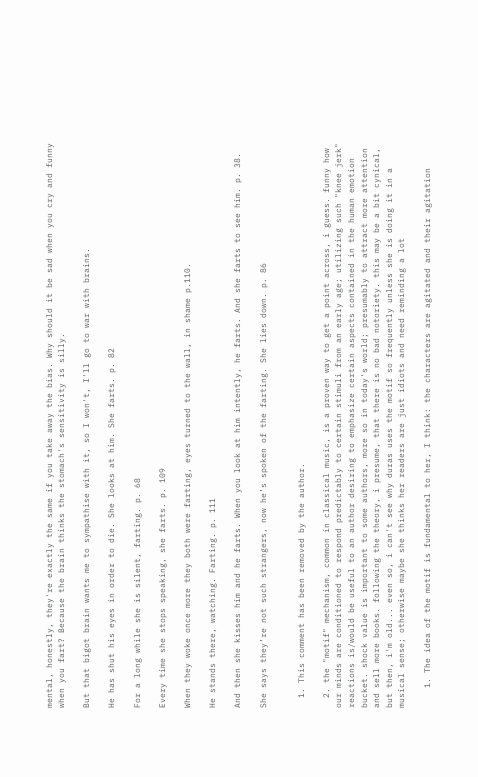mental, honestly, they're exactly the same if you take away the bias. Why should it be sad when you cry and funny when you fart? Because the brain thinks the stomach's sensitivity is silly.

But that bigot brain wants me to sympathise with it, so I won't, I'll go to war with brains.

He has shut his eyes in order to die. She looks at him. She farts. p. 82

For a long while she is silent, farting. p. 68

Every time she stops speaking, she farts. p. 109

When they woke once more they both were farting, eyes turned to the wall, in shame p.110.

He stands there, watching. Farting. p. 111

And then she kisses him and he farts. When you look at him intently, he farts. And she farts to see him. p. 38.

She says they’re not such strangers, now he’s spoken of the farting. She lies down. p. 86


  1. This comment has been removed by the author.

  2. the "motif" mechanism, common in classical music, is a proven way to get a point across, i guess. funny how our minds are conditioned to respond predictably to certain stimuli from an early age; utilizing such "knee jerk" reactions is/would be useful to an author desiring to emphasize certain aspects contained in the human emotion bucket. shock value is important to some authors, more so in today's world; presumably to attract more attention and sell more books. following the theory, i presume, that there is no bad notoriety. this may be a bit cynical, but then, i'm old... even so, i can't see why duras uses the motif so frequently unless she is doing it in a musical sense; otherwise maybe she thinks her readers are just idiots and need reminding a lot

    1. The idea of the motif is fundamental to her, I think: the characters are agitated and their agitation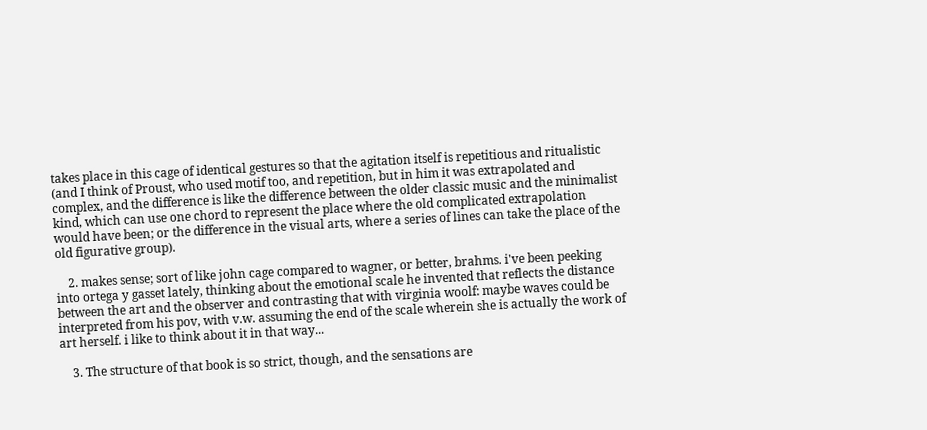takes place in this cage of identical gestures so that the agitation itself is repetitious and ritualistic (and I think of Proust, who used motif too, and repetition, but in him it was extrapolated and complex, and the difference is like the difference between the older classic music and the minimalist kind, which can use one chord to represent the place where the old complicated extrapolation would have been; or the difference in the visual arts, where a series of lines can take the place of the old figurative group).

    2. makes sense; sort of like john cage compared to wagner, or better, brahms. i've been peeking into ortega y gasset lately, thinking about the emotional scale he invented that reflects the distance between the art and the observer and contrasting that with virginia woolf: maybe waves could be interpreted from his pov, with v.w. assuming the end of the scale wherein she is actually the work of art herself. i like to think about it in that way...

    3. The structure of that book is so strict, though, and the sensations are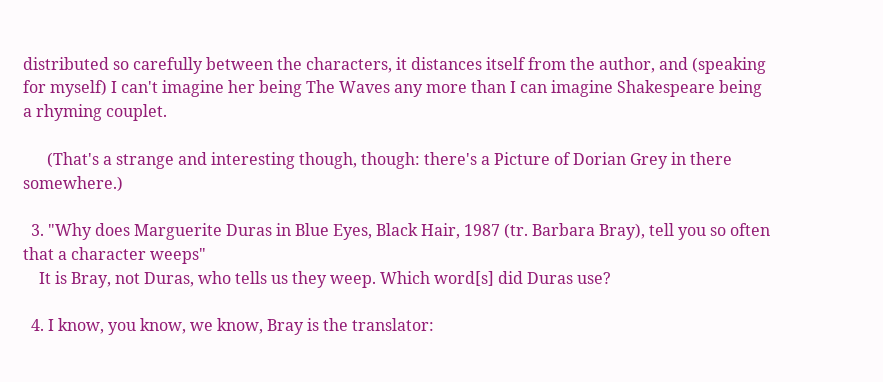distributed so carefully between the characters, it distances itself from the author, and (speaking for myself) I can't imagine her being The Waves any more than I can imagine Shakespeare being a rhyming couplet.

      (That's a strange and interesting though, though: there's a Picture of Dorian Grey in there somewhere.)

  3. "Why does Marguerite Duras in Blue Eyes, Black Hair, 1987 (tr. Barbara Bray), tell you so often that a character weeps"
    It is Bray, not Duras, who tells us they weep. Which word[s] did Duras use?

  4. I know, you know, we know, Bray is the translator: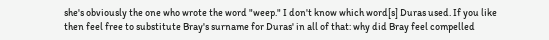she's obviously the one who wrote the word "weep." I don't know which word[s] Duras used. If you like then feel free to substitute Bray's surname for Duras' in all of that: why did Bray feel compelled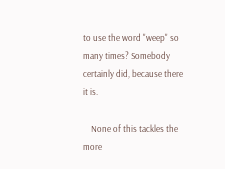to use the word "weep" so many times? Somebody certainly did, because there it is.

    None of this tackles the more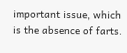important issue, which is the absence of farts.